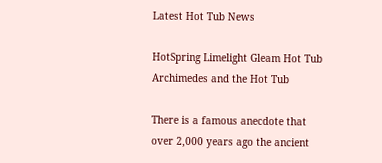Latest Hot Tub News

HotSpring Limelight Gleam Hot Tub
Archimedes and the Hot Tub

There is a famous anecdote that over 2,000 years ago the ancient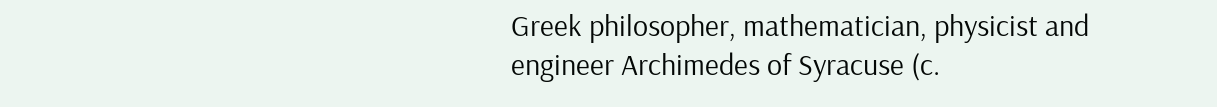Greek philosopher, mathematician, physicist and engineer Archimedes of Syracuse (c.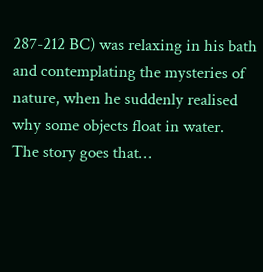287-212 BC) was relaxing in his bath and contemplating the mysteries of nature, when he suddenly realised why some objects float in water.  The story goes that…